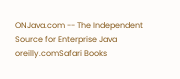ONJava.com -- The Independent Source for Enterprise Java
oreilly.comSafari Books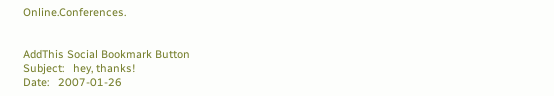Online.Conferences.


AddThis Social Bookmark Button
Subject:   hey, thanks!
Date:   2007-01-26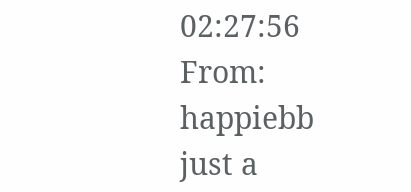02:27:56
From:   happiebb
just a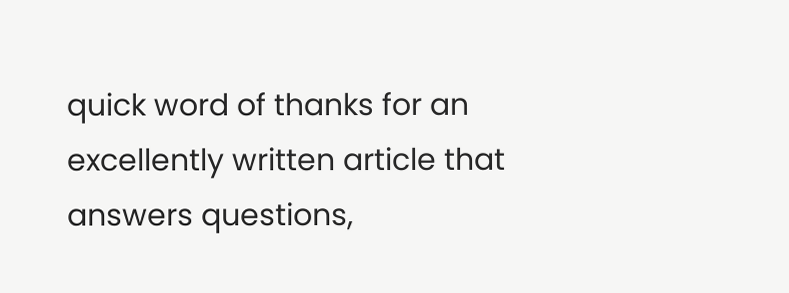quick word of thanks for an excellently written article that answers questions,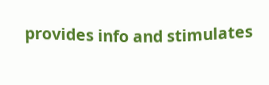provides info and stimulates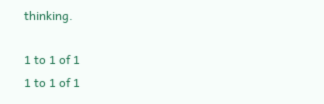thinking.

1 to 1 of 1
1 to 1 of 1